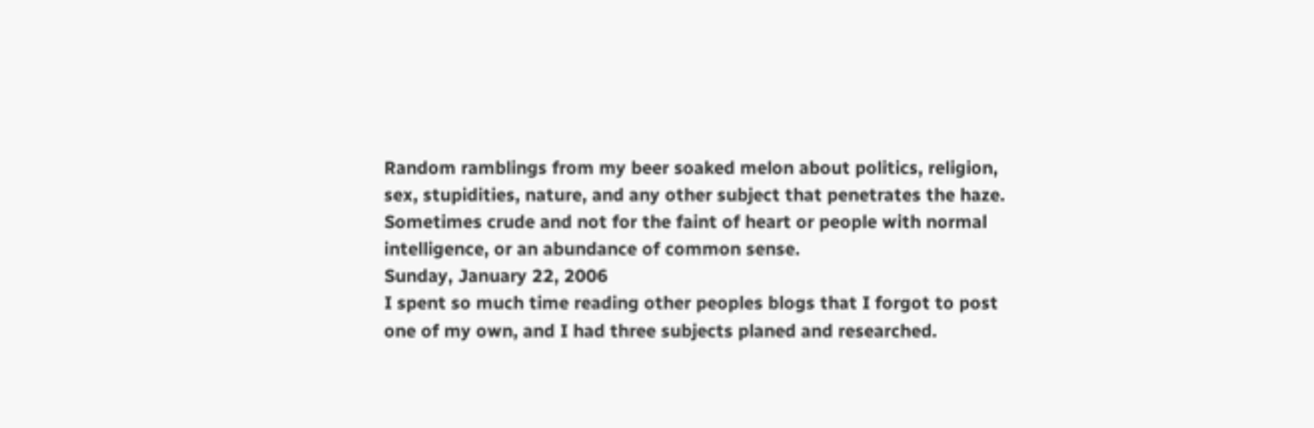Random ramblings from my beer soaked melon about politics, religion, sex, stupidities, nature, and any other subject that penetrates the haze. Sometimes crude and not for the faint of heart or people with normal intelligence, or an abundance of common sense.
Sunday, January 22, 2006
I spent so much time reading other peoples blogs that I forgot to post one of my own, and I had three subjects planed and researched.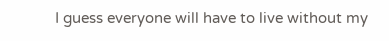I guess everyone will have to live without my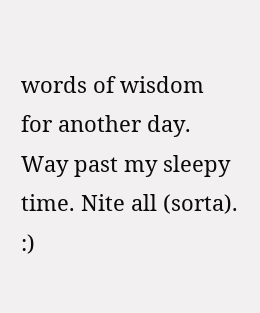words of wisdom for another day.
Way past my sleepy time. Nite all (sorta). :)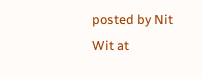posted by Nit Wit at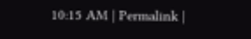10:15 AM | Permalink |